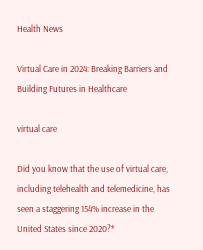Health News

Virtual Care in 2024: Breaking Barriers and Building Futures in Healthcare

virtual care

Did you know that the use of virtual care, including telehealth and telemedicine, has seen a staggering 154% increase in the United States since 2020?*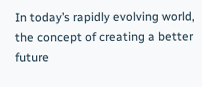In today’s rapidly evolving world, the concept of creating a better future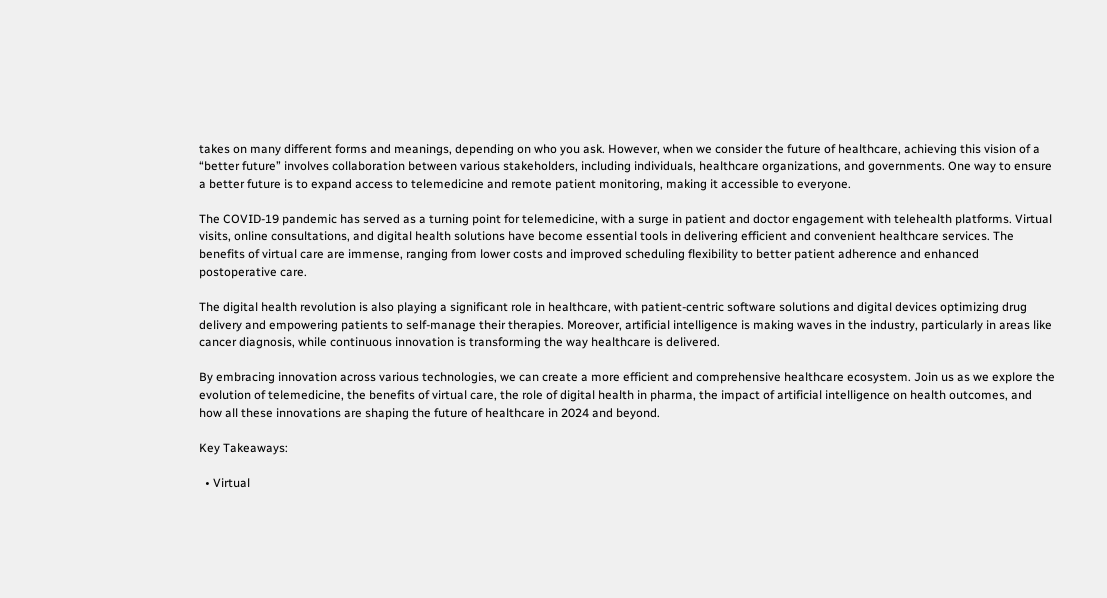takes on many different forms and meanings, depending on who you ask. However, when we consider the future of healthcare, achieving this vision of a “better future” involves collaboration between various stakeholders, including individuals, healthcare organizations, and governments. One way to ensure a better future is to expand access to telemedicine and remote patient monitoring, making it accessible to everyone.

The COVID-19 pandemic has served as a turning point for telemedicine, with a surge in patient and doctor engagement with telehealth platforms. Virtual visits, online consultations, and digital health solutions have become essential tools in delivering efficient and convenient healthcare services. The benefits of virtual care are immense, ranging from lower costs and improved scheduling flexibility to better patient adherence and enhanced postoperative care.

The digital health revolution is also playing a significant role in healthcare, with patient-centric software solutions and digital devices optimizing drug delivery and empowering patients to self-manage their therapies. Moreover, artificial intelligence is making waves in the industry, particularly in areas like cancer diagnosis, while continuous innovation is transforming the way healthcare is delivered.

By embracing innovation across various technologies, we can create a more efficient and comprehensive healthcare ecosystem. Join us as we explore the evolution of telemedicine, the benefits of virtual care, the role of digital health in pharma, the impact of artificial intelligence on health outcomes, and how all these innovations are shaping the future of healthcare in 2024 and beyond.

Key Takeaways:

  • Virtual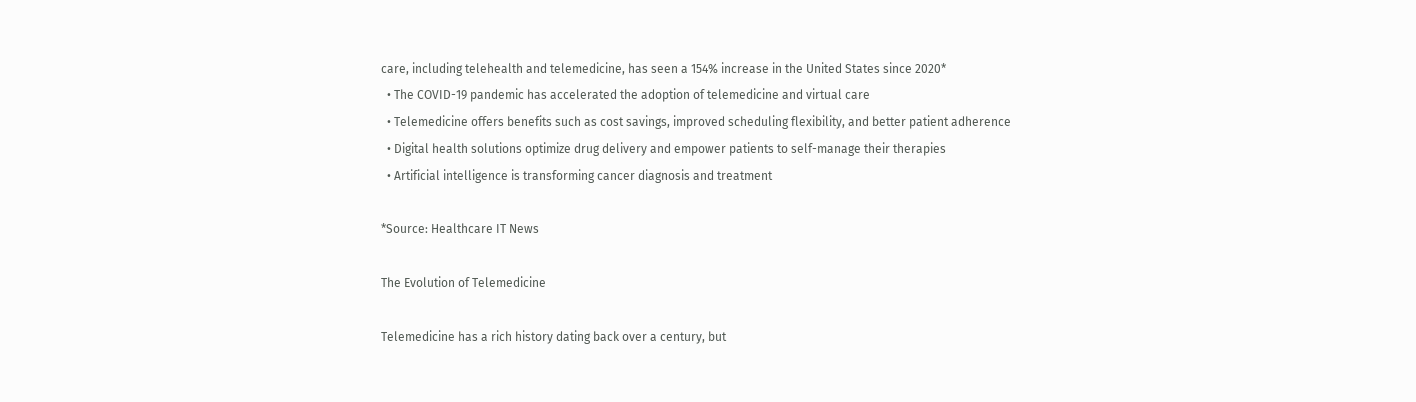care, including telehealth and telemedicine, has seen a 154% increase in the United States since 2020*
  • The COVID-19 pandemic has accelerated the adoption of telemedicine and virtual care
  • Telemedicine offers benefits such as cost savings, improved scheduling flexibility, and better patient adherence
  • Digital health solutions optimize drug delivery and empower patients to self-manage their therapies
  • Artificial intelligence is transforming cancer diagnosis and treatment

*Source: Healthcare IT News

The Evolution of Telemedicine

Telemedicine has a rich history dating back over a century, but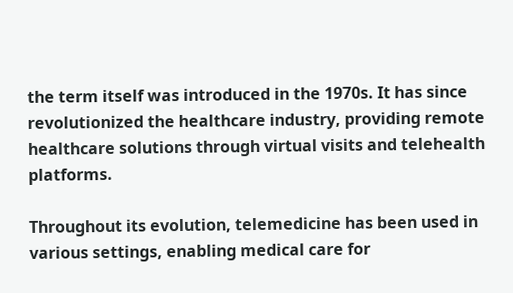the term itself was introduced in the 1970s. It has since revolutionized the healthcare industry, providing remote healthcare solutions through virtual visits and telehealth platforms.

Throughout its evolution, telemedicine has been used in various settings, enabling medical care for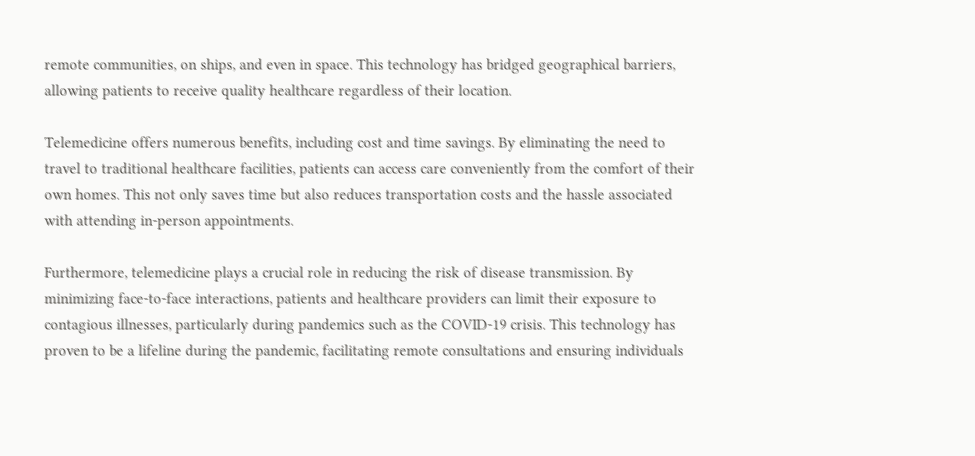remote communities, on ships, and even in space. This technology has bridged geographical barriers, allowing patients to receive quality healthcare regardless of their location.

Telemedicine offers numerous benefits, including cost and time savings. By eliminating the need to travel to traditional healthcare facilities, patients can access care conveniently from the comfort of their own homes. This not only saves time but also reduces transportation costs and the hassle associated with attending in-person appointments.

Furthermore, telemedicine plays a crucial role in reducing the risk of disease transmission. By minimizing face-to-face interactions, patients and healthcare providers can limit their exposure to contagious illnesses, particularly during pandemics such as the COVID-19 crisis. This technology has proven to be a lifeline during the pandemic, facilitating remote consultations and ensuring individuals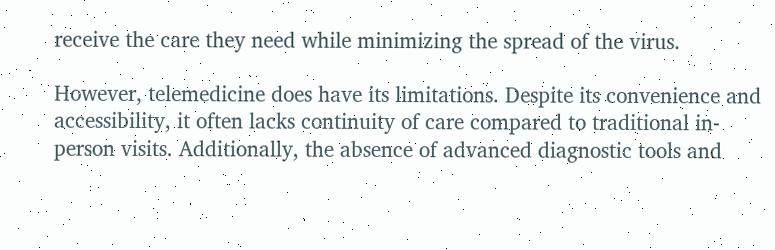receive the care they need while minimizing the spread of the virus.

However, telemedicine does have its limitations. Despite its convenience and accessibility, it often lacks continuity of care compared to traditional in-person visits. Additionally, the absence of advanced diagnostic tools and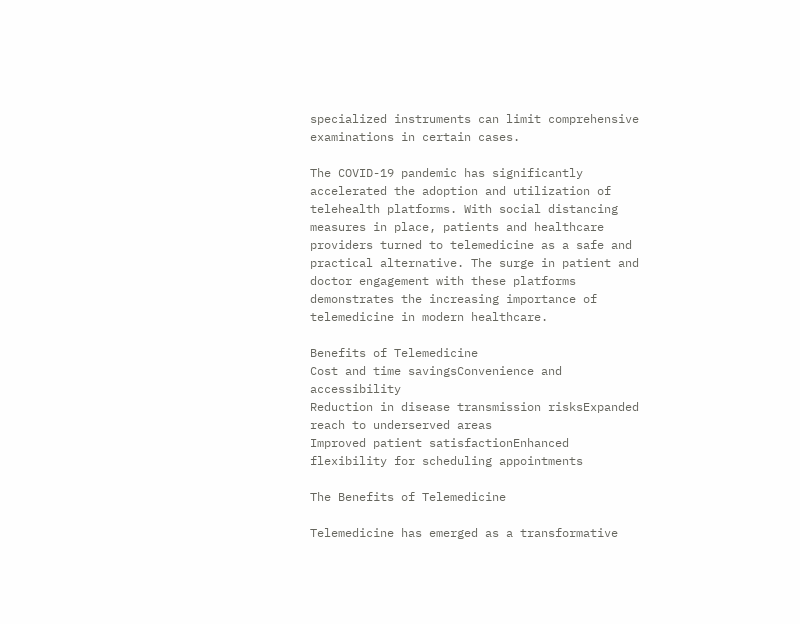specialized instruments can limit comprehensive examinations in certain cases.

The COVID-19 pandemic has significantly accelerated the adoption and utilization of telehealth platforms. With social distancing measures in place, patients and healthcare providers turned to telemedicine as a safe and practical alternative. The surge in patient and doctor engagement with these platforms demonstrates the increasing importance of telemedicine in modern healthcare.

Benefits of Telemedicine
Cost and time savingsConvenience and accessibility
Reduction in disease transmission risksExpanded reach to underserved areas
Improved patient satisfactionEnhanced flexibility for scheduling appointments

The Benefits of Telemedicine

Telemedicine has emerged as a transformative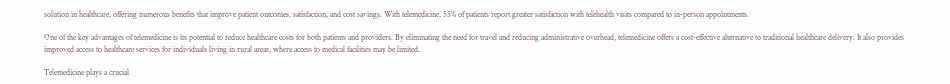solution in healthcare, offering numerous benefits that improve patient outcomes, satisfaction, and cost savings. With telemedicine, 55% of patients report greater satisfaction with telehealth visits compared to in-person appointments.

One of the key advantages of telemedicine is its potential to reduce healthcare costs for both patients and providers. By eliminating the need for travel and reducing administrative overhead, telemedicine offers a cost-effective alternative to traditional healthcare delivery. It also provides improved access to healthcare services for individuals living in rural areas, where access to medical facilities may be limited.

Telemedicine plays a crucial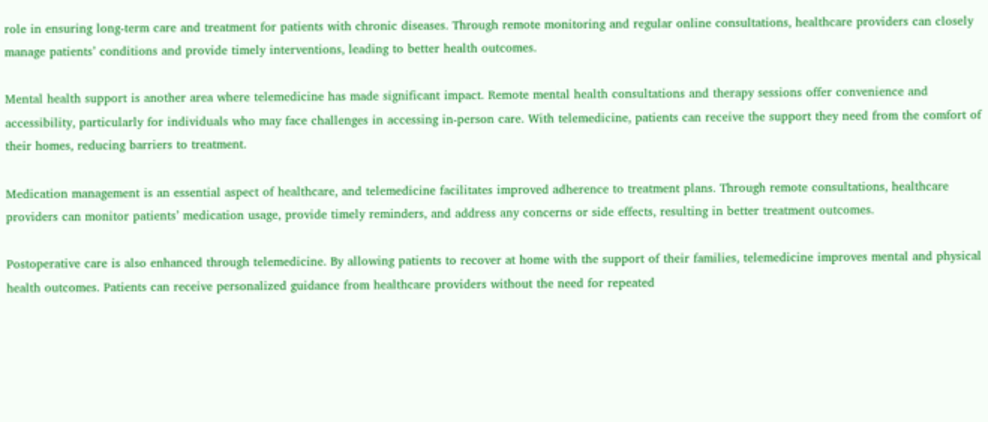role in ensuring long-term care and treatment for patients with chronic diseases. Through remote monitoring and regular online consultations, healthcare providers can closely manage patients’ conditions and provide timely interventions, leading to better health outcomes.

Mental health support is another area where telemedicine has made significant impact. Remote mental health consultations and therapy sessions offer convenience and accessibility, particularly for individuals who may face challenges in accessing in-person care. With telemedicine, patients can receive the support they need from the comfort of their homes, reducing barriers to treatment.

Medication management is an essential aspect of healthcare, and telemedicine facilitates improved adherence to treatment plans. Through remote consultations, healthcare providers can monitor patients’ medication usage, provide timely reminders, and address any concerns or side effects, resulting in better treatment outcomes.

Postoperative care is also enhanced through telemedicine. By allowing patients to recover at home with the support of their families, telemedicine improves mental and physical health outcomes. Patients can receive personalized guidance from healthcare providers without the need for repeated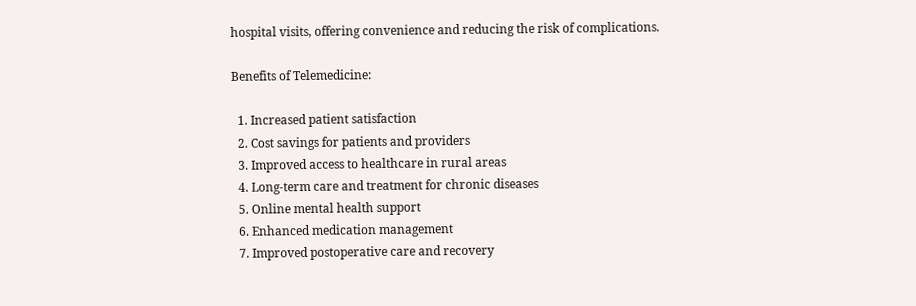hospital visits, offering convenience and reducing the risk of complications.

Benefits of Telemedicine:

  1. Increased patient satisfaction
  2. Cost savings for patients and providers
  3. Improved access to healthcare in rural areas
  4. Long-term care and treatment for chronic diseases
  5. Online mental health support
  6. Enhanced medication management
  7. Improved postoperative care and recovery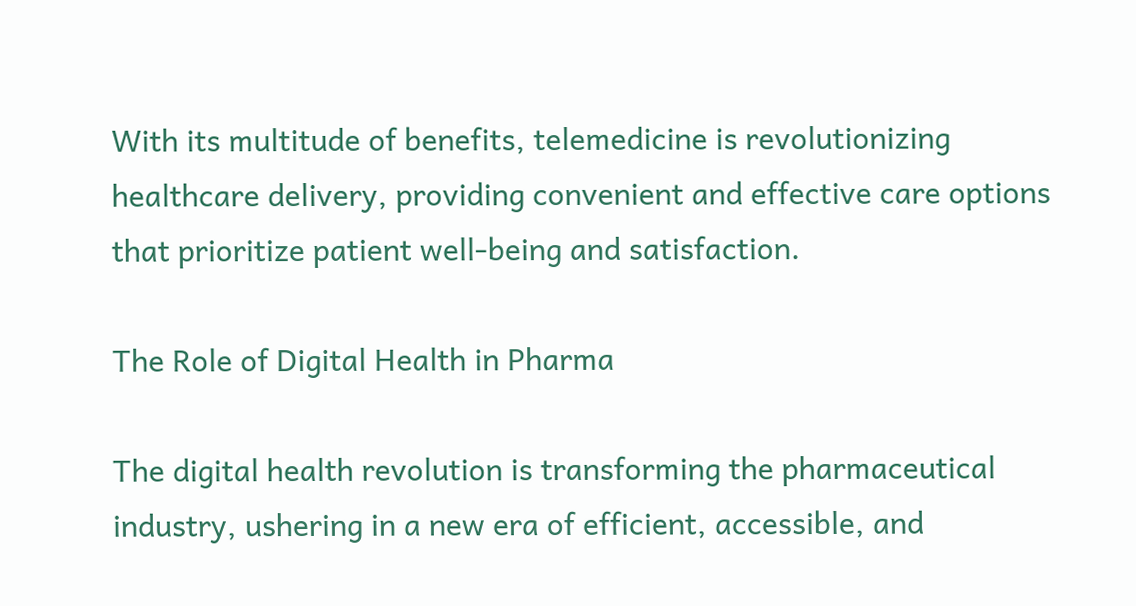With its multitude of benefits, telemedicine is revolutionizing healthcare delivery, providing convenient and effective care options that prioritize patient well-being and satisfaction.

The Role of Digital Health in Pharma

The digital health revolution is transforming the pharmaceutical industry, ushering in a new era of efficient, accessible, and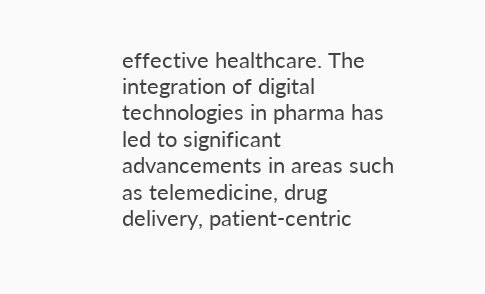effective healthcare. The integration of digital technologies in pharma has led to significant advancements in areas such as telemedicine, drug delivery, patient-centric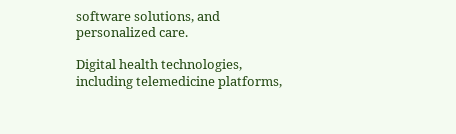software solutions, and personalized care.

Digital health technologies, including telemedicine platforms,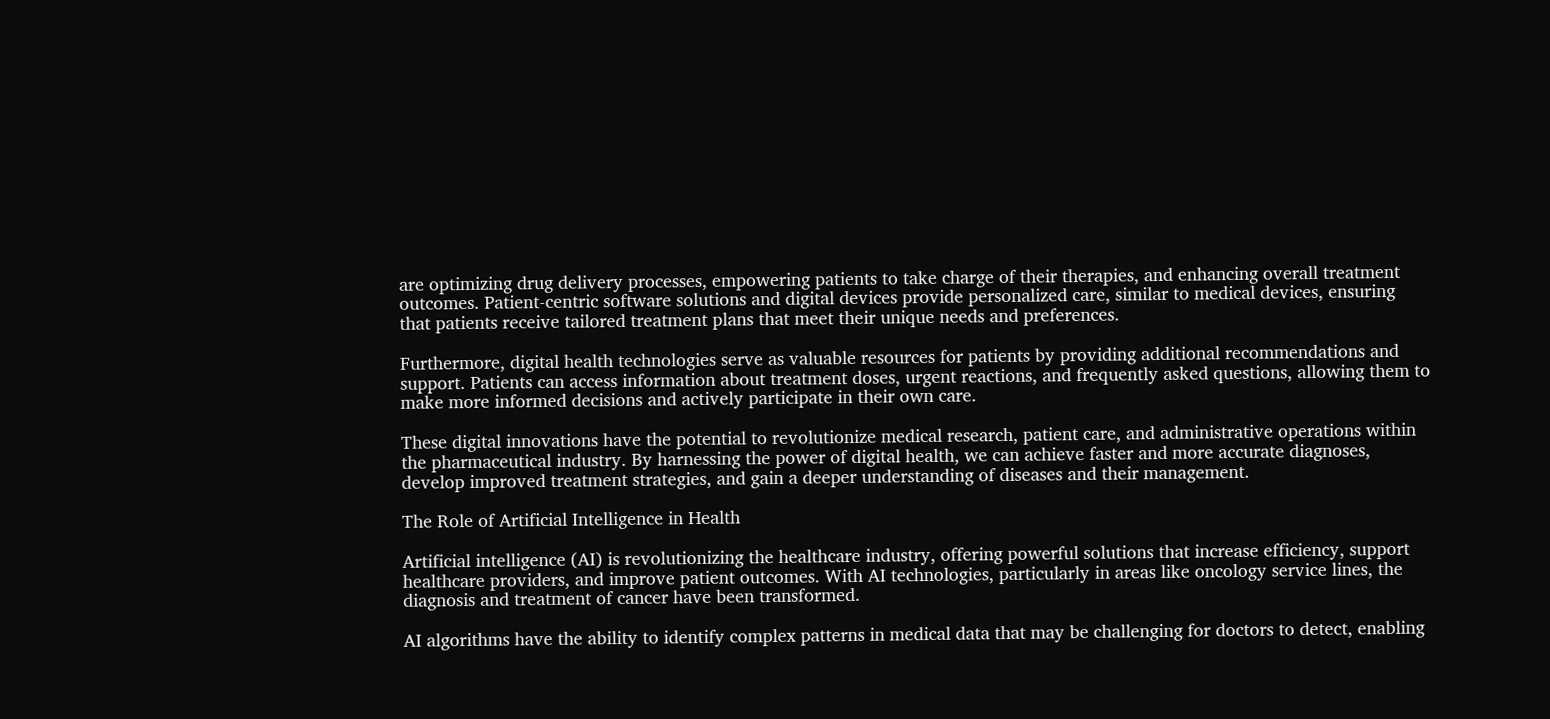are optimizing drug delivery processes, empowering patients to take charge of their therapies, and enhancing overall treatment outcomes. Patient-centric software solutions and digital devices provide personalized care, similar to medical devices, ensuring that patients receive tailored treatment plans that meet their unique needs and preferences.

Furthermore, digital health technologies serve as valuable resources for patients by providing additional recommendations and support. Patients can access information about treatment doses, urgent reactions, and frequently asked questions, allowing them to make more informed decisions and actively participate in their own care.

These digital innovations have the potential to revolutionize medical research, patient care, and administrative operations within the pharmaceutical industry. By harnessing the power of digital health, we can achieve faster and more accurate diagnoses, develop improved treatment strategies, and gain a deeper understanding of diseases and their management.

The Role of Artificial Intelligence in Health

Artificial intelligence (AI) is revolutionizing the healthcare industry, offering powerful solutions that increase efficiency, support healthcare providers, and improve patient outcomes. With AI technologies, particularly in areas like oncology service lines, the diagnosis and treatment of cancer have been transformed.

AI algorithms have the ability to identify complex patterns in medical data that may be challenging for doctors to detect, enabling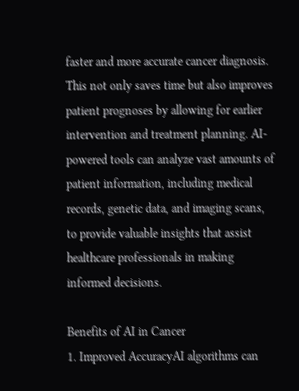faster and more accurate cancer diagnosis. This not only saves time but also improves patient prognoses by allowing for earlier intervention and treatment planning. AI-powered tools can analyze vast amounts of patient information, including medical records, genetic data, and imaging scans, to provide valuable insights that assist healthcare professionals in making informed decisions.

Benefits of AI in Cancer
1. Improved AccuracyAI algorithms can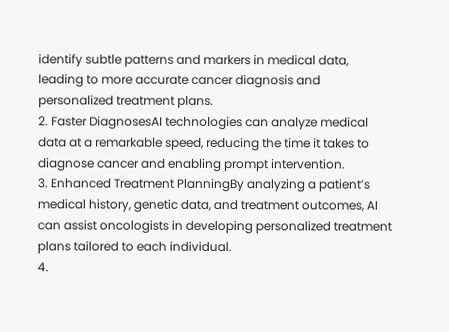identify subtle patterns and markers in medical data, leading to more accurate cancer diagnosis and personalized treatment plans.
2. Faster DiagnosesAI technologies can analyze medical data at a remarkable speed, reducing the time it takes to diagnose cancer and enabling prompt intervention.
3. Enhanced Treatment PlanningBy analyzing a patient’s medical history, genetic data, and treatment outcomes, AI can assist oncologists in developing personalized treatment plans tailored to each individual.
4.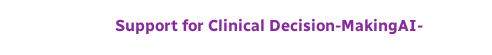Support for Clinical Decision-MakingAI-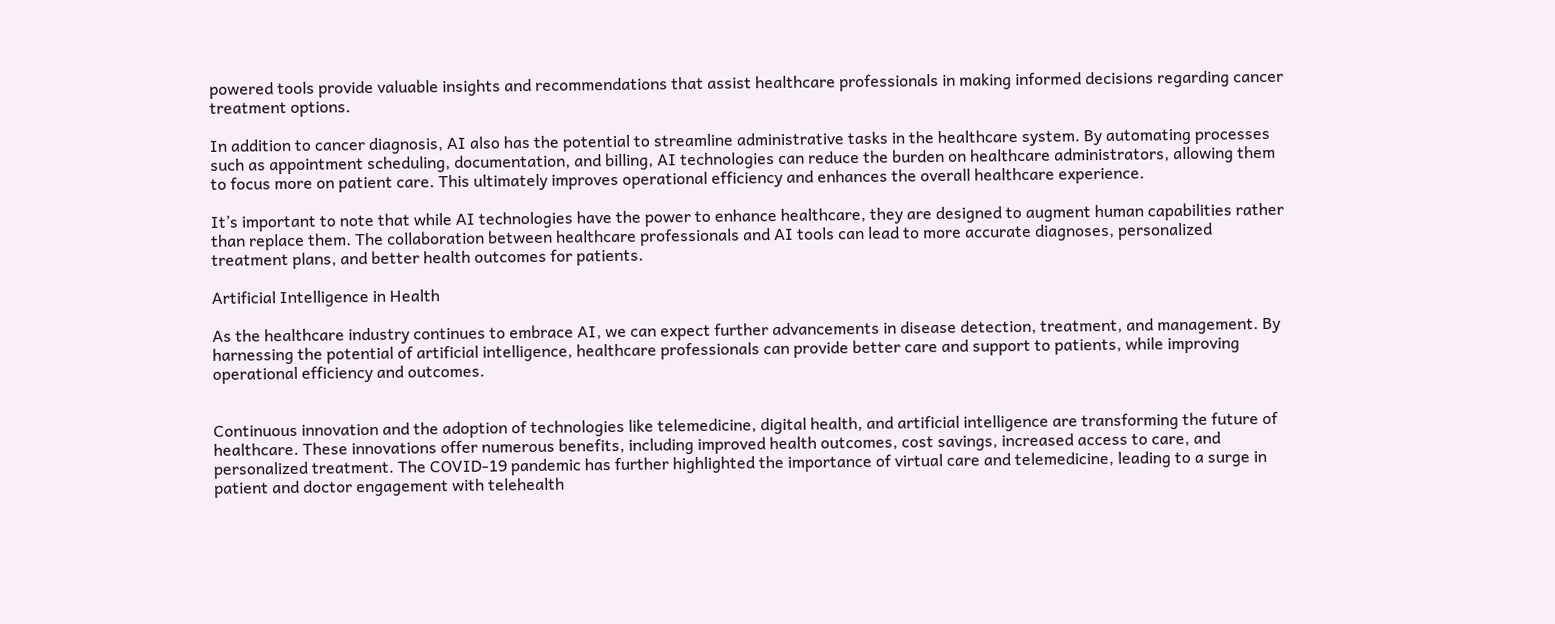powered tools provide valuable insights and recommendations that assist healthcare professionals in making informed decisions regarding cancer treatment options.

In addition to cancer diagnosis, AI also has the potential to streamline administrative tasks in the healthcare system. By automating processes such as appointment scheduling, documentation, and billing, AI technologies can reduce the burden on healthcare administrators, allowing them to focus more on patient care. This ultimately improves operational efficiency and enhances the overall healthcare experience.

It’s important to note that while AI technologies have the power to enhance healthcare, they are designed to augment human capabilities rather than replace them. The collaboration between healthcare professionals and AI tools can lead to more accurate diagnoses, personalized treatment plans, and better health outcomes for patients.

Artificial Intelligence in Health

As the healthcare industry continues to embrace AI, we can expect further advancements in disease detection, treatment, and management. By harnessing the potential of artificial intelligence, healthcare professionals can provide better care and support to patients, while improving operational efficiency and outcomes.


Continuous innovation and the adoption of technologies like telemedicine, digital health, and artificial intelligence are transforming the future of healthcare. These innovations offer numerous benefits, including improved health outcomes, cost savings, increased access to care, and personalized treatment. The COVID-19 pandemic has further highlighted the importance of virtual care and telemedicine, leading to a surge in patient and doctor engagement with telehealth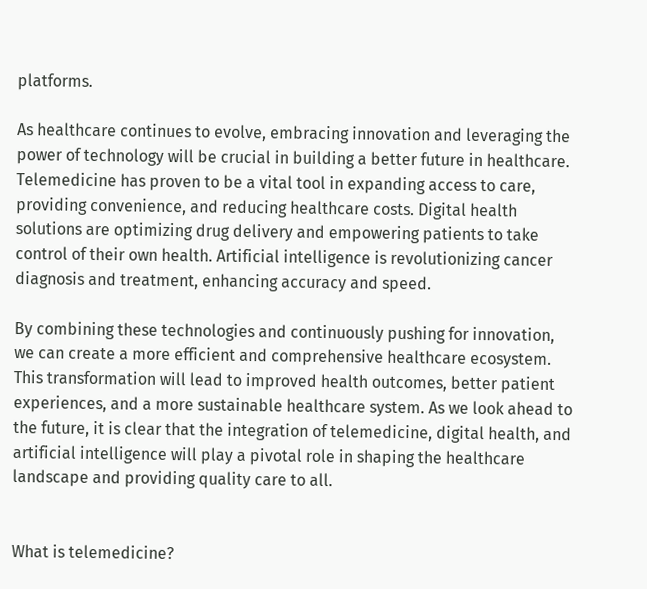platforms.

As healthcare continues to evolve, embracing innovation and leveraging the power of technology will be crucial in building a better future in healthcare. Telemedicine has proven to be a vital tool in expanding access to care, providing convenience, and reducing healthcare costs. Digital health solutions are optimizing drug delivery and empowering patients to take control of their own health. Artificial intelligence is revolutionizing cancer diagnosis and treatment, enhancing accuracy and speed.

By combining these technologies and continuously pushing for innovation, we can create a more efficient and comprehensive healthcare ecosystem. This transformation will lead to improved health outcomes, better patient experiences, and a more sustainable healthcare system. As we look ahead to the future, it is clear that the integration of telemedicine, digital health, and artificial intelligence will play a pivotal role in shaping the healthcare landscape and providing quality care to all.


What is telemedicine?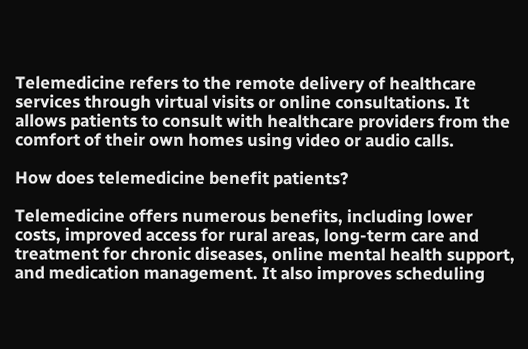Telemedicine refers to the remote delivery of healthcare services through virtual visits or online consultations. It allows patients to consult with healthcare providers from the comfort of their own homes using video or audio calls.

How does telemedicine benefit patients?

Telemedicine offers numerous benefits, including lower costs, improved access for rural areas, long-term care and treatment for chronic diseases, online mental health support, and medication management. It also improves scheduling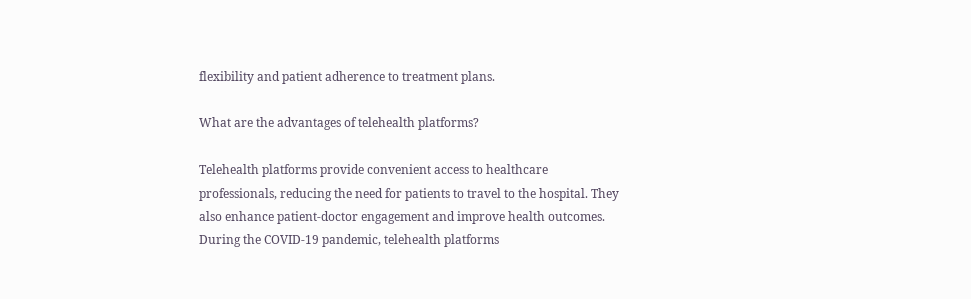flexibility and patient adherence to treatment plans.

What are the advantages of telehealth platforms?

Telehealth platforms provide convenient access to healthcare professionals, reducing the need for patients to travel to the hospital. They also enhance patient-doctor engagement and improve health outcomes. During the COVID-19 pandemic, telehealth platforms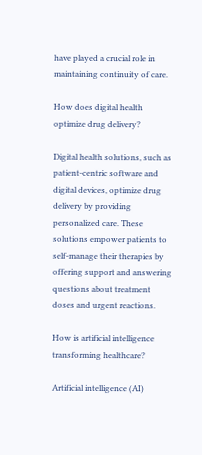have played a crucial role in maintaining continuity of care.

How does digital health optimize drug delivery?

Digital health solutions, such as patient-centric software and digital devices, optimize drug delivery by providing personalized care. These solutions empower patients to self-manage their therapies by offering support and answering questions about treatment doses and urgent reactions.

How is artificial intelligence transforming healthcare?

Artificial intelligence (AI)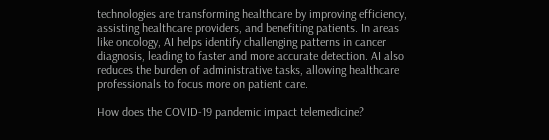technologies are transforming healthcare by improving efficiency, assisting healthcare providers, and benefiting patients. In areas like oncology, AI helps identify challenging patterns in cancer diagnosis, leading to faster and more accurate detection. AI also reduces the burden of administrative tasks, allowing healthcare professionals to focus more on patient care.

How does the COVID-19 pandemic impact telemedicine?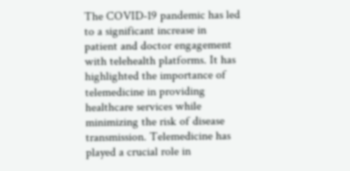The COVID-19 pandemic has led to a significant increase in patient and doctor engagement with telehealth platforms. It has highlighted the importance of telemedicine in providing healthcare services while minimizing the risk of disease transmission. Telemedicine has played a crucial role in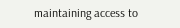maintaining access to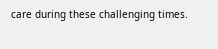care during these challenging times.